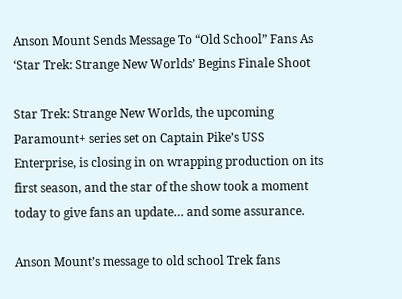Anson Mount Sends Message To “Old School” Fans As ‘Star Trek: Strange New Worlds’ Begins Finale Shoot

Star Trek: Strange New Worlds, the upcoming Paramount+ series set on Captain Pike’s USS Enterprise, is closing in on wrapping production on its first season, and the star of the show took a moment today to give fans an update… and some assurance.

Anson Mount’s message to old school Trek fans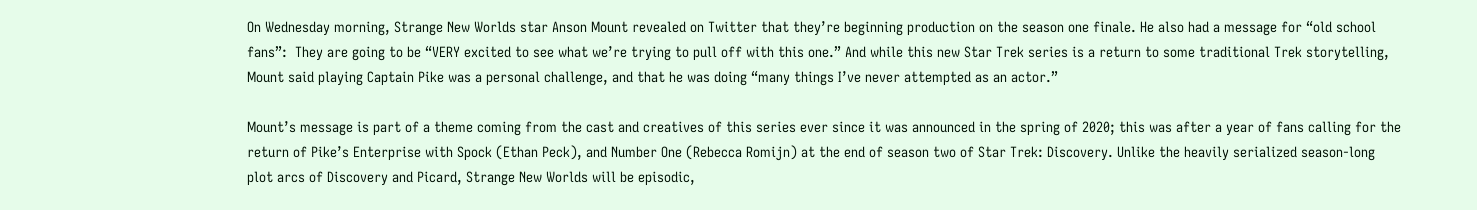On Wednesday morning, Strange New Worlds star Anson Mount revealed on Twitter that they’re beginning production on the season one finale. He also had a message for “old school fans”:  They are going to be “VERY excited to see what we’re trying to pull off with this one.” And while this new Star Trek series is a return to some traditional Trek storytelling, Mount said playing Captain Pike was a personal challenge, and that he was doing “many things I’ve never attempted as an actor.”

Mount’s message is part of a theme coming from the cast and creatives of this series ever since it was announced in the spring of 2020; this was after a year of fans calling for the return of Pike’s Enterprise with Spock (Ethan Peck), and Number One (Rebecca Romijn) at the end of season two of Star Trek: Discovery. Unlike the heavily serialized season-long plot arcs of Discovery and Picard, Strange New Worlds will be episodic,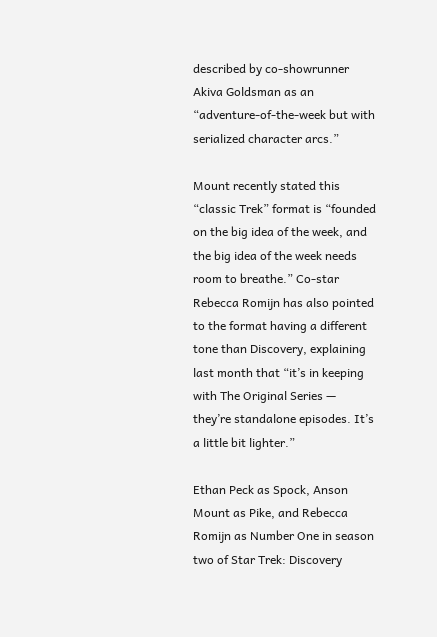described by co-showrunner Akiva Goldsman as an “adventure-of-the-week but with serialized character arcs.”

Mount recently stated this “classic Trek” format is “founded on the big idea of the week, and the big idea of the week needs room to breathe.” Co-star Rebecca Romijn has also pointed to the format having a different tone than Discovery, explaining last month that “it’s in keeping with The Original Series — they’re standalone episodes. It’s a little bit lighter.”

Ethan Peck as Spock, Anson Mount as Pike, and Rebecca Romijn as Number One in season two of Star Trek: Discovery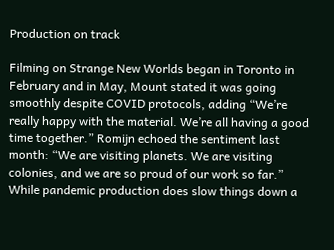Production on track

Filming on Strange New Worlds began in Toronto in February and in May, Mount stated it was going smoothly despite COVID protocols, adding “We’re really happy with the material. We’re all having a good time together.” Romijn echoed the sentiment last month: “We are visiting planets. We are visiting colonies, and we are so proud of our work so far.” While pandemic production does slow things down a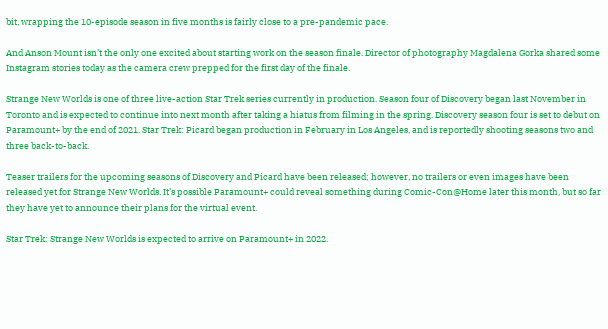bit, wrapping the 10-episode season in five months is fairly close to a pre-pandemic pace.

And Anson Mount isn’t the only one excited about starting work on the season finale. Director of photography Magdalena Gorka shared some Instagram stories today as the camera crew prepped for the first day of the finale.

Strange New Worlds is one of three live-action Star Trek series currently in production. Season four of Discovery began last November in Toronto and is expected to continue into next month after taking a hiatus from filming in the spring. Discovery season four is set to debut on Paramount+ by the end of 2021. Star Trek: Picard began production in February in Los Angeles, and is reportedly shooting seasons two and three back-to-back.

Teaser trailers for the upcoming seasons of Discovery and Picard have been released; however, no trailers or even images have been released yet for Strange New Worlds. It’s possible Paramount+ could reveal something during Comic-Con@Home later this month, but so far they have yet to announce their plans for the virtual event.

Star Trek: Strange New Worlds is expected to arrive on Paramount+ in 2022.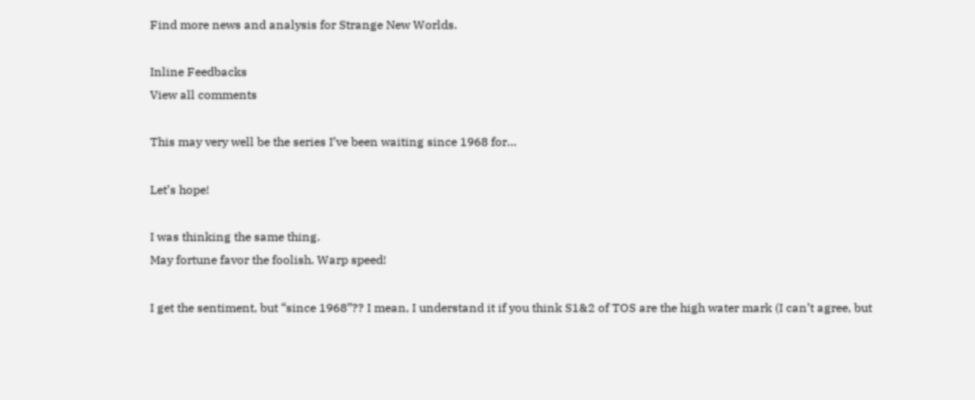Find more news and analysis for Strange New Worlds.

Inline Feedbacks
View all comments

This may very well be the series I’ve been waiting since 1968 for…

Let’s hope!

I was thinking the same thing.
May fortune favor the foolish. Warp speed!

I get the sentiment, but “since 1968”?? I mean, I understand it if you think S1&2 of TOS are the high water mark (I can’t agree, but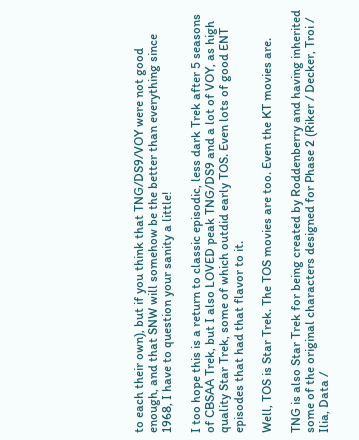to each their own), but if you think that TNG/DS9/VOY were not good enough, and that SNW will somehow be the better than everything since 1968, I have to question your sanity a little!

I too hope this is a return to classic episodic, less dark Trek after 5 seasons of CBSAA Trek, but I also LOVED peak TNG/DS9 and a lot of VOY, as high quality Star Trek, some of which outdid early TOS. Even lots of good ENT episodes that had that flavor to it.

Well, TOS is Star Trek. The TOS movies are too. Even the KT movies are.

TNG is also Star Trek for being created by Roddenberry and having inherited some of the original characters designed for Phase 2 (Riker / Decker, Troi / Ilia, Data /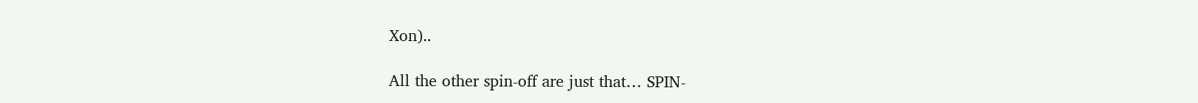Xon)..

All the other spin-off are just that… SPIN-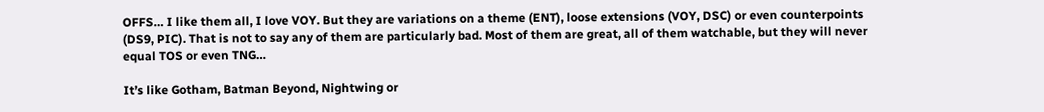OFFS… I like them all, I love VOY. But they are variations on a theme (ENT), loose extensions (VOY, DSC) or even counterpoints (DS9, PIC). That is not to say any of them are particularly bad. Most of them are great, all of them watchable, but they will never equal TOS or even TNG…

It’s like Gotham, Batman Beyond, Nightwing or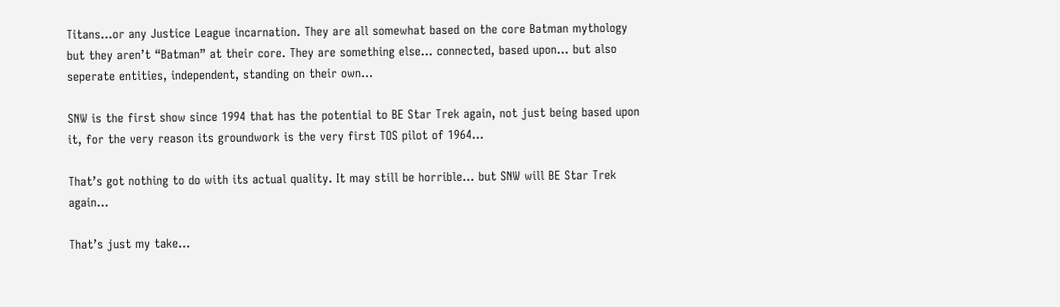Titans…or any Justice League incarnation. They are all somewhat based on the core Batman mythology but they aren’t “Batman” at their core. They are something else… connected, based upon… but also seperate entities, independent, standing on their own…

SNW is the first show since 1994 that has the potential to BE Star Trek again, not just being based upon it, for the very reason its groundwork is the very first TOS pilot of 1964…

That’s got nothing to do with its actual quality. It may still be horrible… but SNW will BE Star Trek again…

That’s just my take…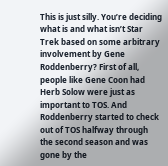This is just silly. You’re deciding what is and what isn’t Star Trek based on some arbitrary involvement by Gene Roddenberry? First of all, people like Gene Coon had Herb Solow were just as important to TOS. And Roddenberry started to check out of TOS halfway through the second season and was gone by the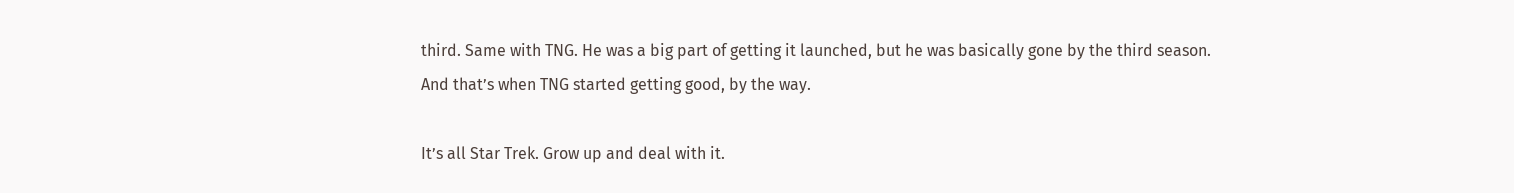third. Same with TNG. He was a big part of getting it launched, but he was basically gone by the third season. And that’s when TNG started getting good, by the way.

It’s all Star Trek. Grow up and deal with it.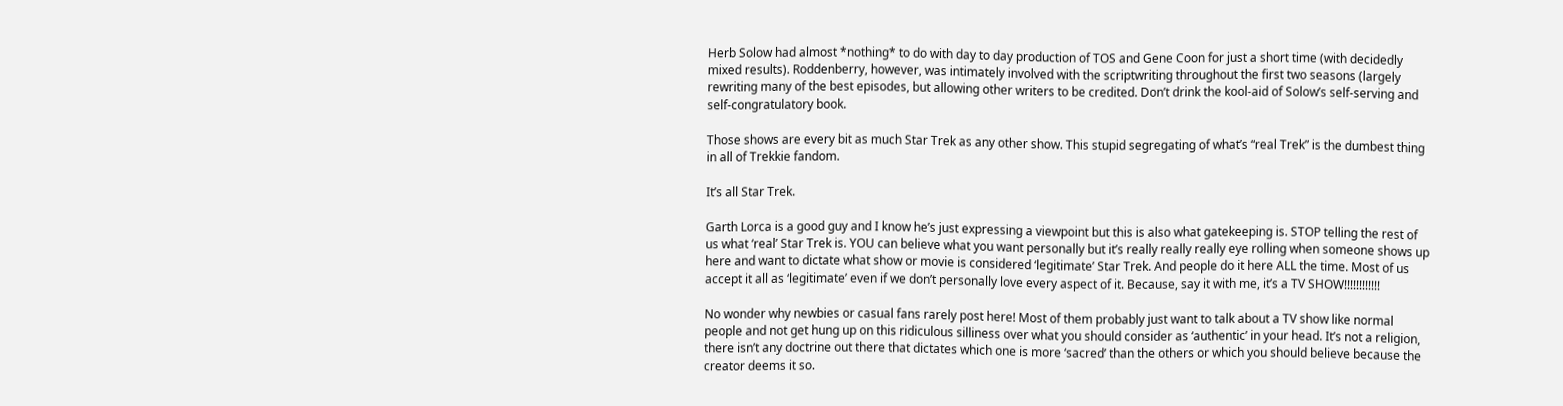Herb Solow had almost *nothing* to do with day to day production of TOS and Gene Coon for just a short time (with decidedly mixed results). Roddenberry, however, was intimately involved with the scriptwriting throughout the first two seasons (largely rewriting many of the best episodes, but allowing other writers to be credited. Don’t drink the kool-aid of Solow’s self-serving and self-congratulatory book.

Those shows are every bit as much Star Trek as any other show. This stupid segregating of what’s “real Trek” is the dumbest thing in all of Trekkie fandom.

It’s all Star Trek.

Garth Lorca is a good guy and I know he’s just expressing a viewpoint but this is also what gatekeeping is. STOP telling the rest of us what ‘real’ Star Trek is. YOU can believe what you want personally but it’s really really really eye rolling when someone shows up here and want to dictate what show or movie is considered ‘legitimate’ Star Trek. And people do it here ALL the time. Most of us accept it all as ‘legitimate’ even if we don’t personally love every aspect of it. Because, say it with me, it’s a TV SHOW!!!!!!!!!!!!

No wonder why newbies or casual fans rarely post here! Most of them probably just want to talk about a TV show like normal people and not get hung up on this ridiculous silliness over what you should consider as ‘authentic’ in your head. It’s not a religion, there isn’t any doctrine out there that dictates which one is more ‘sacred’ than the others or which you should believe because the creator deems it so.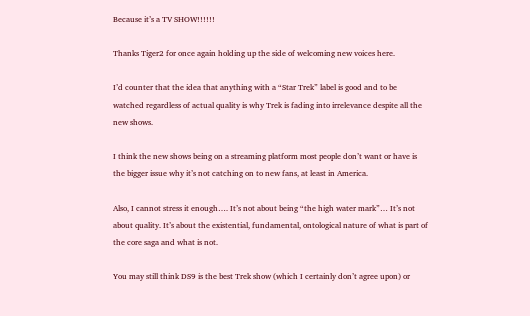Because it’s a TV SHOW!!!!!!

Thanks Tiger2 for once again holding up the side of welcoming new voices here.

I’d counter that the idea that anything with a “Star Trek” label is good and to be watched regardless of actual quality is why Trek is fading into irrelevance despite all the new shows.

I think the new shows being on a streaming platform most people don’t want or have is the bigger issue why it’s not catching on to new fans, at least in America.

Also, I cannot stress it enough…. It’s not about being “the high water mark”… It’s not about quality. It’s about the existential, fundamental, ontological nature of what is part of the core saga and what is not.

You may still think DS9 is the best Trek show (which I certainly don’t agree upon) or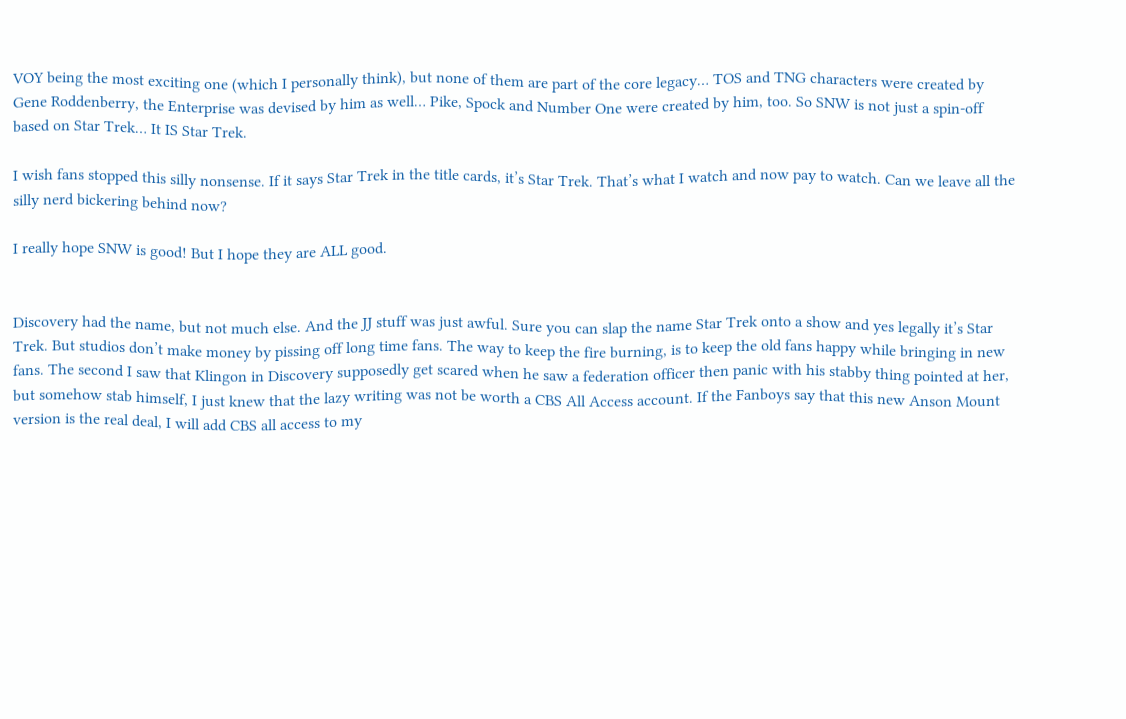VOY being the most exciting one (which I personally think), but none of them are part of the core legacy… TOS and TNG characters were created by Gene Roddenberry, the Enterprise was devised by him as well… Pike, Spock and Number One were created by him, too. So SNW is not just a spin-off based on Star Trek… It IS Star Trek.

I wish fans stopped this silly nonsense. If it says Star Trek in the title cards, it’s Star Trek. That’s what I watch and now pay to watch. Can we leave all the silly nerd bickering behind now?

I really hope SNW is good! But I hope they are ALL good.


Discovery had the name, but not much else. And the JJ stuff was just awful. Sure you can slap the name Star Trek onto a show and yes legally it’s Star Trek. But studios don’t make money by pissing off long time fans. The way to keep the fire burning, is to keep the old fans happy while bringing in new fans. The second I saw that Klingon in Discovery supposedly get scared when he saw a federation officer then panic with his stabby thing pointed at her, but somehow stab himself, I just knew that the lazy writing was not be worth a CBS All Access account. If the Fanboys say that this new Anson Mount version is the real deal, I will add CBS all access to my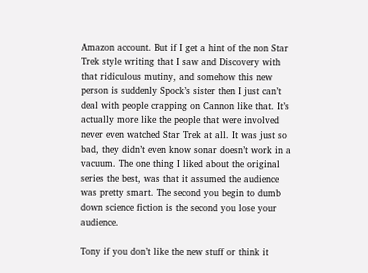Amazon account. But if I get a hint of the non Star Trek style writing that I saw and Discovery with that ridiculous mutiny, and somehow this new person is suddenly Spock’s sister then I just can’t deal with people crapping on Cannon like that. It’s actually more like the people that were involved never even watched Star Trek at all. It was just so bad, they didn’t even know sonar doesn’t work in a vacuum. The one thing I liked about the original series the best, was that it assumed the audience was pretty smart. The second you begin to dumb down science fiction is the second you lose your audience.

Tony if you don’t like the new stuff or think it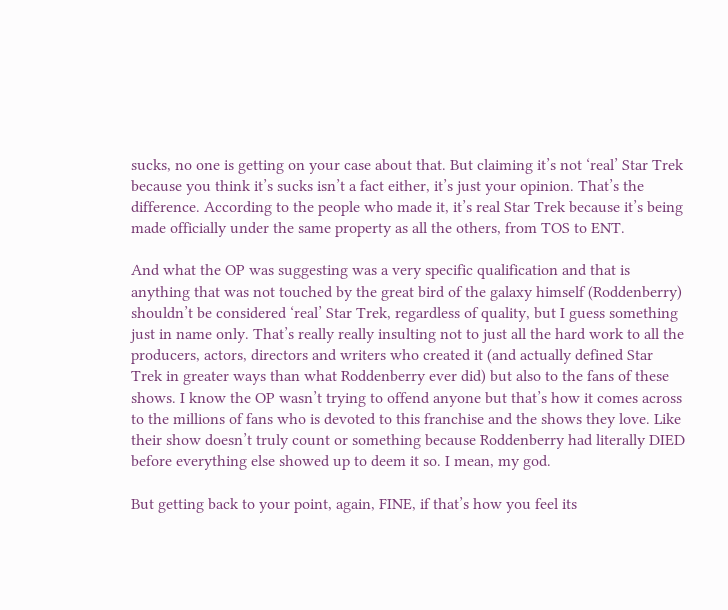sucks, no one is getting on your case about that. But claiming it’s not ‘real’ Star Trek because you think it’s sucks isn’t a fact either, it’s just your opinion. That’s the difference. According to the people who made it, it’s real Star Trek because it’s being made officially under the same property as all the others, from TOS to ENT.

And what the OP was suggesting was a very specific qualification and that is anything that was not touched by the great bird of the galaxy himself (Roddenberry) shouldn’t be considered ‘real’ Star Trek, regardless of quality, but I guess something just in name only. That’s really really insulting not to just all the hard work to all the producers, actors, directors and writers who created it (and actually defined Star Trek in greater ways than what Roddenberry ever did) but also to the fans of these shows. I know the OP wasn’t trying to offend anyone but that’s how it comes across to the millions of fans who is devoted to this franchise and the shows they love. Like their show doesn’t truly count or something because Roddenberry had literally DIED before everything else showed up to deem it so. I mean, my god.

But getting back to your point, again, FINE, if that’s how you feel its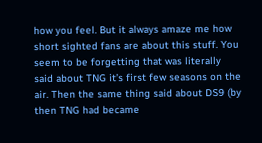how you feel. But it always amaze me how short sighted fans are about this stuff. You seem to be forgetting that was literally said about TNG it’s first few seasons on the air. Then the same thing said about DS9 (by then TNG had became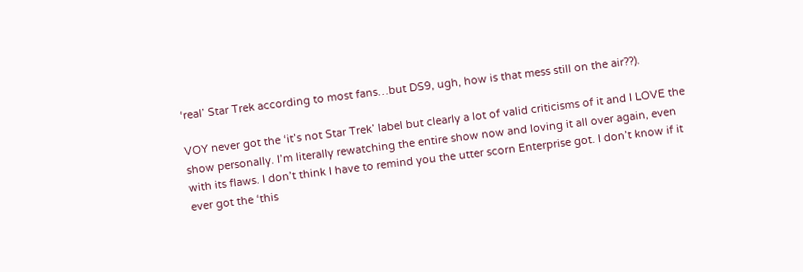‘real’ Star Trek according to most fans…but DS9, ugh, how is that mess still on the air??).

VOY never got the ‘it’s not Star Trek’ label but clearly a lot of valid criticisms of it and I LOVE the show personally. I’m literally rewatching the entire show now and loving it all over again, even with its flaws. I don’t think I have to remind you the utter scorn Enterprise got. I don’t know if it ever got the ‘this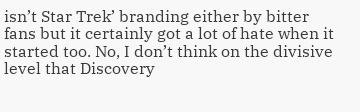isn’t Star Trek’ branding either by bitter fans but it certainly got a lot of hate when it started too. No, I don’t think on the divisive level that Discovery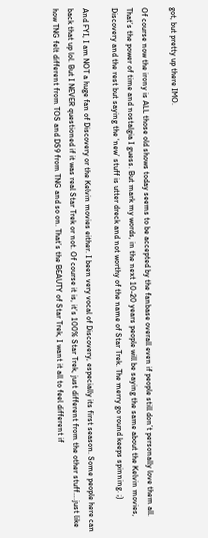got, but pretty up there IMO.

Of course now the irony is ALL those old shows today seems to be accepted by the fanbase overall even if people still don’t personally love them all. That’s the power of time and nostalgia I guess. But mark my words, in the next 10-20 years people will be saying the same about the Kelvin movies, Discovery and the rest but saying the ‘new’ stuff is utter dreck and not worthy of the name of Star Trek. The merry go round keeps spinning. ;)

And FYI, I am NOT a huge fan of Discovery or the Kelvin movies either. I been very vocal of Discovery, especially its first season. Some people here can back that up lol. But I NEVER questioned if it was real Star Trek or not. Of course it is, it’s 100% Star Trek, just different from the other stuff….just like how TNG felt different from TOS and DS9 from TNG and so on. That’s the BEAUTY of Star Trek, I want it all to feel different if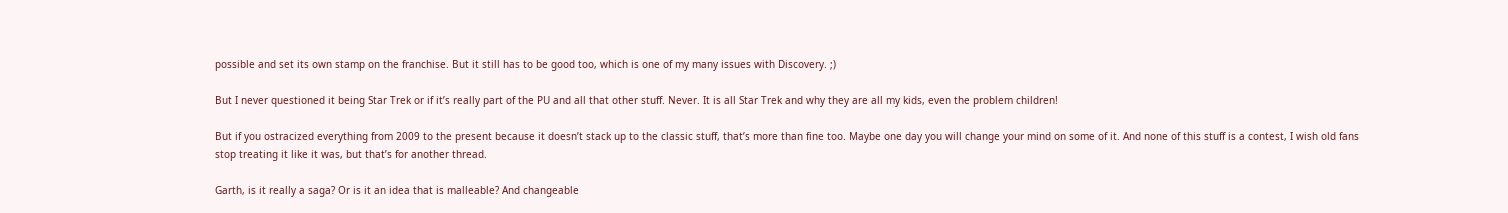possible and set its own stamp on the franchise. But it still has to be good too, which is one of my many issues with Discovery. ;)

But I never questioned it being Star Trek or if it’s really part of the PU and all that other stuff. Never. It is all Star Trek and why they are all my kids, even the problem children!

But if you ostracized everything from 2009 to the present because it doesn’t stack up to the classic stuff, that’s more than fine too. Maybe one day you will change your mind on some of it. And none of this stuff is a contest, I wish old fans stop treating it like it was, but that’s for another thread.

Garth, is it really a saga? Or is it an idea that is malleable? And changeable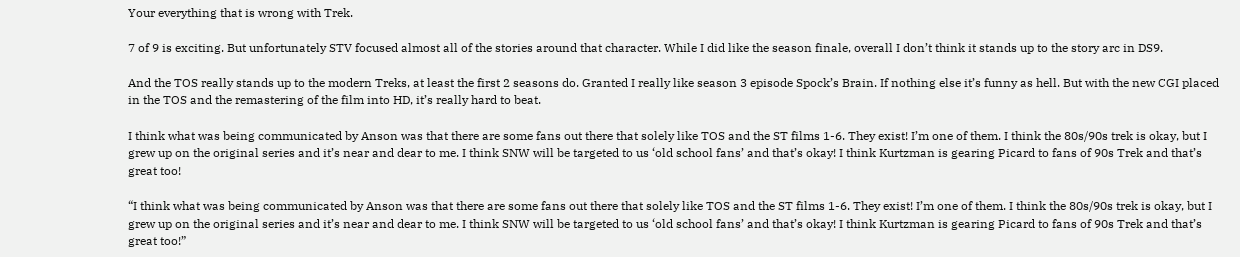Your everything that is wrong with Trek.

7 of 9 is exciting. But unfortunately STV focused almost all of the stories around that character. While I did like the season finale, overall I don’t think it stands up to the story arc in DS9.

And the TOS really stands up to the modern Treks, at least the first 2 seasons do. Granted I really like season 3 episode Spock’s Brain. If nothing else it’s funny as hell. But with the new CGI placed in the TOS and the remastering of the film into HD, it’s really hard to beat.

I think what was being communicated by Anson was that there are some fans out there that solely like TOS and the ST films 1-6. They exist! I’m one of them. I think the 80s/90s trek is okay, but I grew up on the original series and it’s near and dear to me. I think SNW will be targeted to us ‘old school fans’ and that’s okay! I think Kurtzman is gearing Picard to fans of 90s Trek and that’s great too!

“I think what was being communicated by Anson was that there are some fans out there that solely like TOS and the ST films 1-6. They exist! I’m one of them. I think the 80s/90s trek is okay, but I grew up on the original series and it’s near and dear to me. I think SNW will be targeted to us ‘old school fans’ and that’s okay! I think Kurtzman is gearing Picard to fans of 90s Trek and that’s great too!”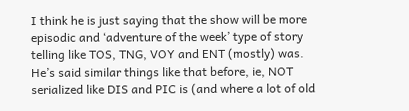I think he is just saying that the show will be more episodic and ‘adventure of the week’ type of story telling like TOS, TNG, VOY and ENT (mostly) was. He’s said similar things like that before, ie, NOT serialized like DIS and PIC is (and where a lot of old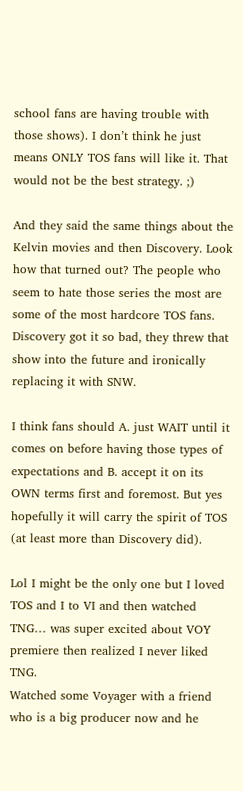school fans are having trouble with those shows). I don’t think he just means ONLY TOS fans will like it. That would not be the best strategy. ;)

And they said the same things about the Kelvin movies and then Discovery. Look how that turned out? The people who seem to hate those series the most are some of the most hardcore TOS fans. Discovery got it so bad, they threw that show into the future and ironically replacing it with SNW.

I think fans should A. just WAIT until it comes on before having those types of expectations and B. accept it on its OWN terms first and foremost. But yes hopefully it will carry the spirit of TOS (at least more than Discovery did).

Lol I might be the only one but I loved TOS and I to VI and then watched TNG… was super excited about VOY premiere then realized I never liked TNG.
Watched some Voyager with a friend who is a big producer now and he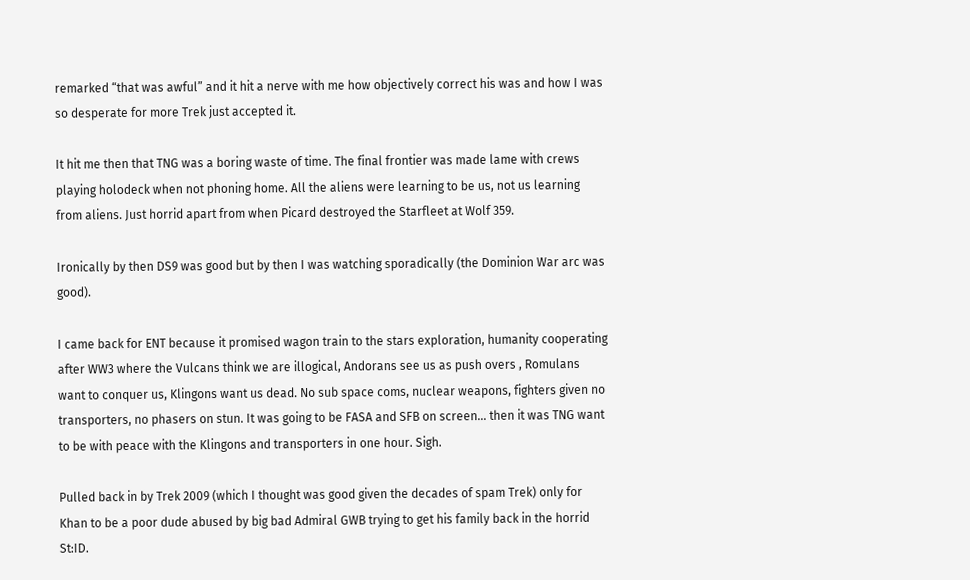remarked “that was awful” and it hit a nerve with me how objectively correct his was and how I was so desperate for more Trek just accepted it.

It hit me then that TNG was a boring waste of time. The final frontier was made lame with crews playing holodeck when not phoning home. All the aliens were learning to be us, not us learning from aliens. Just horrid apart from when Picard destroyed the Starfleet at Wolf 359.

Ironically by then DS9 was good but by then I was watching sporadically (the Dominion War arc was good).

I came back for ENT because it promised wagon train to the stars exploration, humanity cooperating after WW3 where the Vulcans think we are illogical, Andorans see us as push overs , Romulans want to conquer us, Klingons want us dead. No sub space coms, nuclear weapons, fighters given no transporters, no phasers on stun. It was going to be FASA and SFB on screen… then it was TNG want to be with peace with the Klingons and transporters in one hour. Sigh.

Pulled back in by Trek 2009 (which I thought was good given the decades of spam Trek) only for Khan to be a poor dude abused by big bad Admiral GWB trying to get his family back in the horrid St:ID.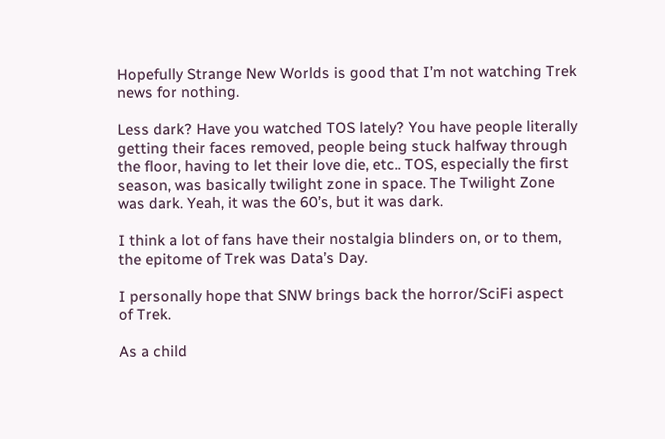Hopefully Strange New Worlds is good that I’m not watching Trek news for nothing.

Less dark? Have you watched TOS lately? You have people literally getting their faces removed, people being stuck halfway through the floor, having to let their love die, etc.. TOS, especially the first season, was basically twilight zone in space. The Twilight Zone was dark. Yeah, it was the 60’s, but it was dark.

I think a lot of fans have their nostalgia blinders on, or to them, the epitome of Trek was Data’s Day.

I personally hope that SNW brings back the horror/SciFi aspect of Trek.

As a child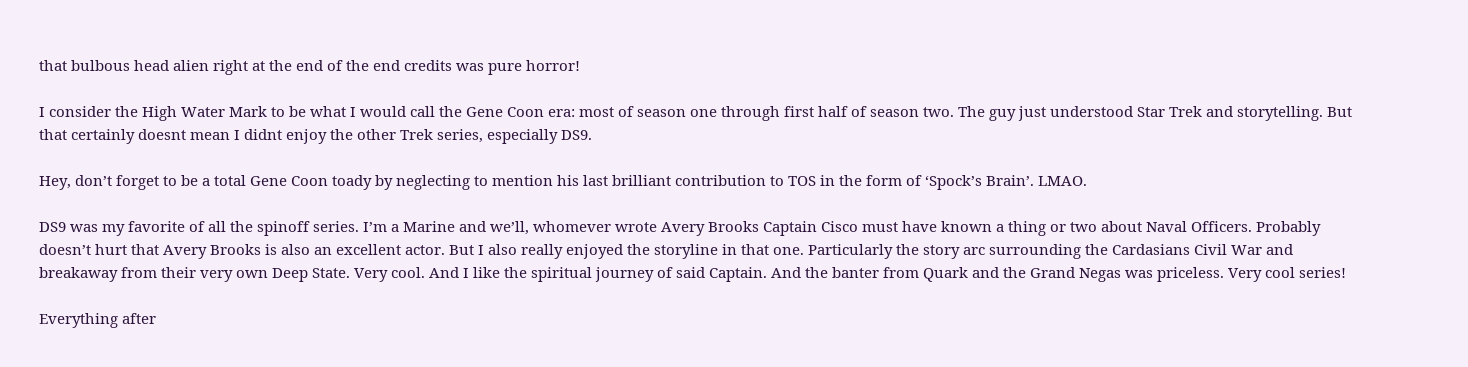that bulbous head alien right at the end of the end credits was pure horror!

I consider the High Water Mark to be what I would call the Gene Coon era: most of season one through first half of season two. The guy just understood Star Trek and storytelling. But that certainly doesnt mean I didnt enjoy the other Trek series, especially DS9.

Hey, don’t forget to be a total Gene Coon toady by neglecting to mention his last brilliant contribution to TOS in the form of ‘Spock’s Brain’. LMAO.

DS9 was my favorite of all the spinoff series. I’m a Marine and we’ll, whomever wrote Avery Brooks Captain Cisco must have known a thing or two about Naval Officers. Probably doesn’t hurt that Avery Brooks is also an excellent actor. But I also really enjoyed the storyline in that one. Particularly the story arc surrounding the Cardasians Civil War and breakaway from their very own Deep State. Very cool. And I like the spiritual journey of said Captain. And the banter from Quark and the Grand Negas was priceless. Very cool series!

Everything after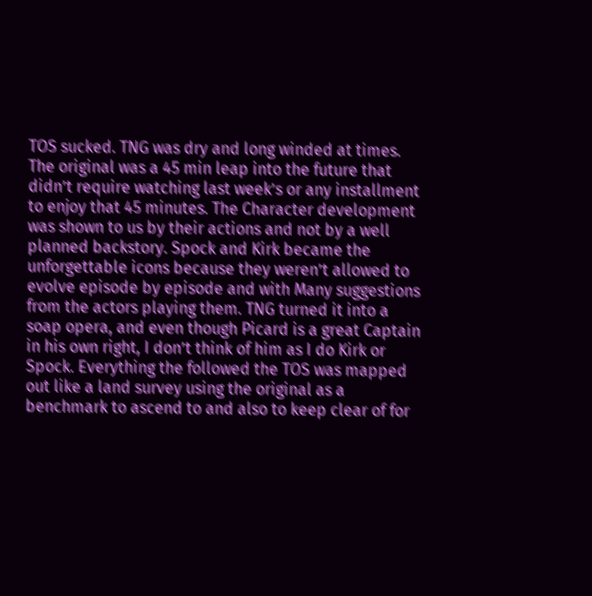TOS sucked. TNG was dry and long winded at times. The original was a 45 min leap into the future that didn’t require watching last week’s or any installment to enjoy that 45 minutes. The Character development was shown to us by their actions and not by a well planned backstory. Spock and Kirk became the unforgettable icons because they weren’t allowed to evolve episode by episode and with Many suggestions from the actors playing them. TNG turned it into a soap opera, and even though Picard is a great Captain in his own right, I don’t think of him as I do Kirk or Spock. Everything the followed the TOS was mapped out like a land survey using the original as a benchmark to ascend to and also to keep clear of for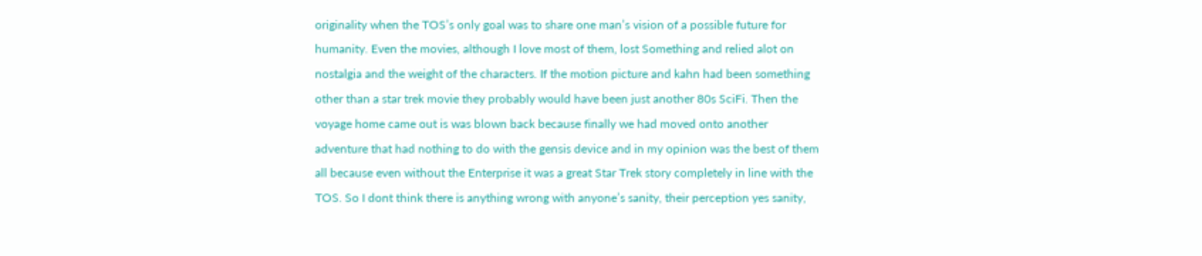originality when the TOS’s only goal was to share one man’s vision of a possible future for humanity. Even the movies, although I love most of them, lost Something and relied alot on nostalgia and the weight of the characters. If the motion picture and kahn had been something other than a star trek movie they probably would have been just another 80s SciFi. Then the voyage home came out is was blown back because finally we had moved onto another adventure that had nothing to do with the gensis device and in my opinion was the best of them all because even without the Enterprise it was a great Star Trek story completely in line with the TOS. So I dont think there is anything wrong with anyone’s sanity, their perception yes sanity,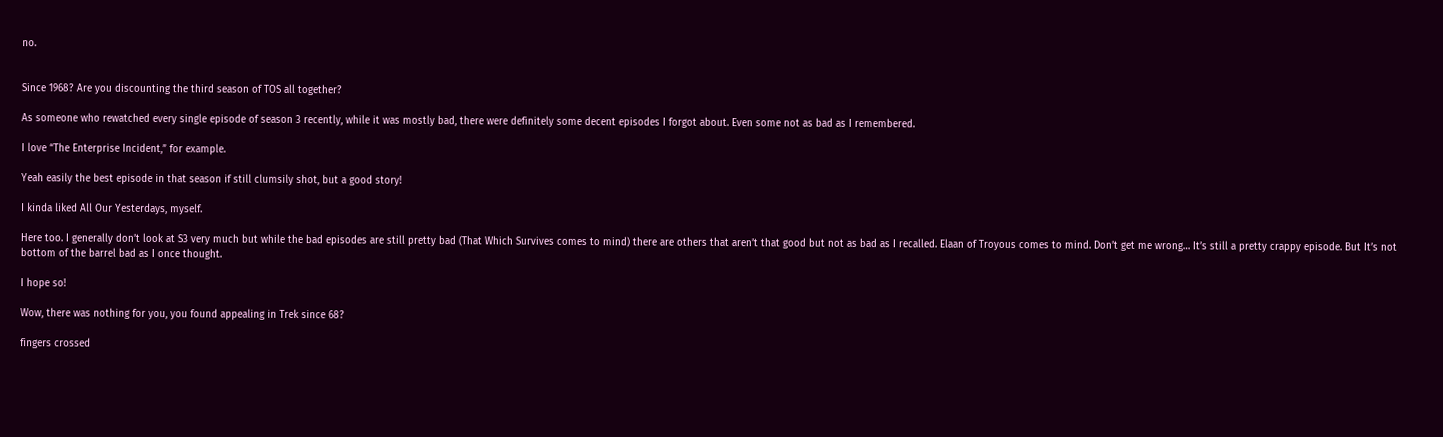no.


Since 1968? Are you discounting the third season of TOS all together?

As someone who rewatched every single episode of season 3 recently, while it was mostly bad, there were definitely some decent episodes I forgot about. Even some not as bad as I remembered.

I love “The Enterprise Incident,” for example.

Yeah easily the best episode in that season if still clumsily shot, but a good story!

I kinda liked All Our Yesterdays, myself.

Here too. I generally don’t look at S3 very much but while the bad episodes are still pretty bad (That Which Survives comes to mind) there are others that aren’t that good but not as bad as I recalled. Elaan of Troyous comes to mind. Don’t get me wrong… It’s still a pretty crappy episode. But It’s not bottom of the barrel bad as I once thought.

I hope so!

Wow, there was nothing for you, you found appealing in Trek since 68?

fingers crossed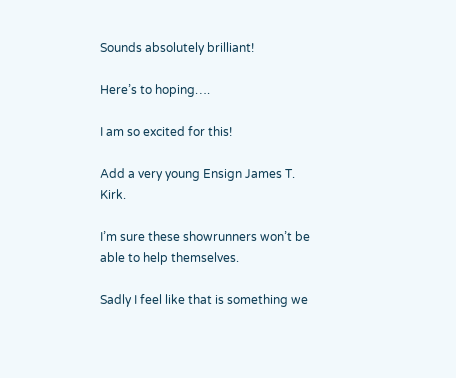Sounds absolutely brilliant!

Here’s to hoping….

I am so excited for this!

Add a very young Ensign James T. Kirk.

I’m sure these showrunners won’t be able to help themselves.

Sadly I feel like that is something we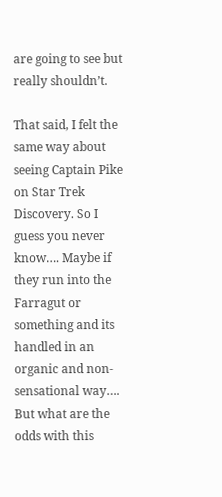are going to see but really shouldn’t.

That said, I felt the same way about seeing Captain Pike on Star Trek Discovery. So I guess you never know…. Maybe if they run into the Farragut or something and its handled in an organic and non-sensational way…. But what are the odds with this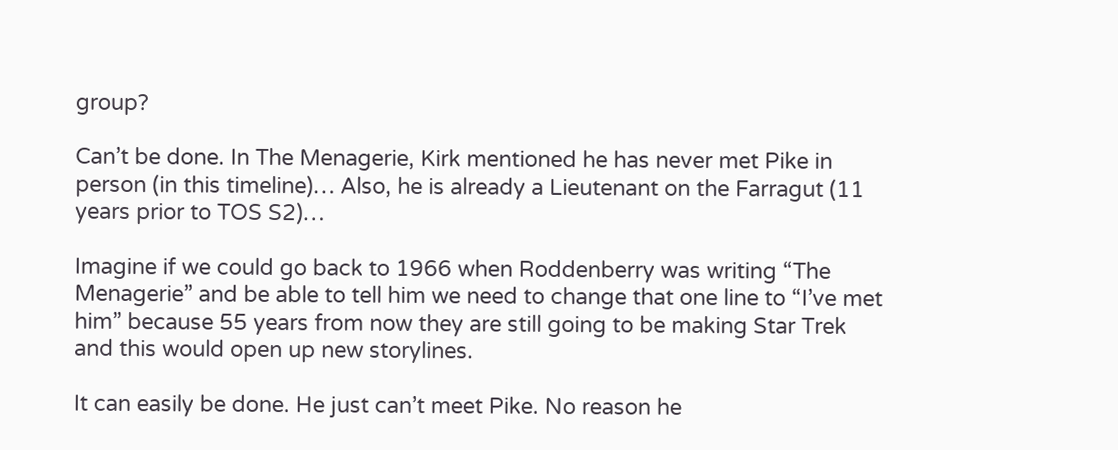group?

Can’t be done. In The Menagerie, Kirk mentioned he has never met Pike in person (in this timeline)… Also, he is already a Lieutenant on the Farragut (11 years prior to TOS S2)…

Imagine if we could go back to 1966 when Roddenberry was writing “The Menagerie” and be able to tell him we need to change that one line to “I’ve met him” because 55 years from now they are still going to be making Star Trek and this would open up new storylines.

It can easily be done. He just can’t meet Pike. No reason he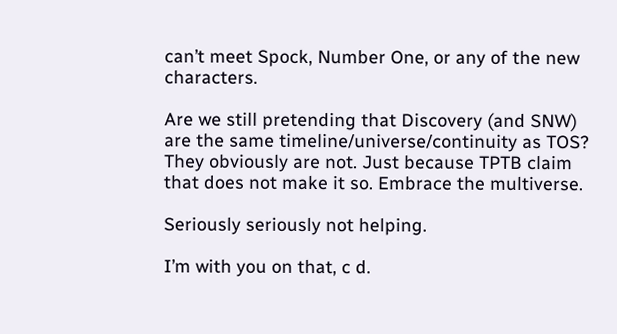can’t meet Spock, Number One, or any of the new characters.

Are we still pretending that Discovery (and SNW) are the same timeline/universe/continuity as TOS? They obviously are not. Just because TPTB claim that does not make it so. Embrace the multiverse.

Seriously seriously not helping.

I’m with you on that, c d.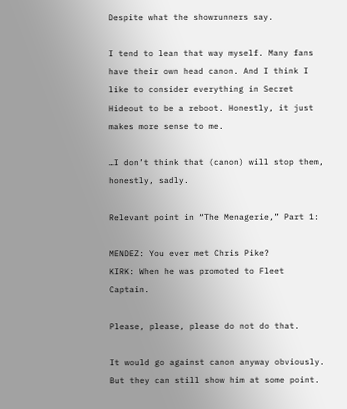Despite what the showrunners say.

I tend to lean that way myself. Many fans have their own head canon. And I think I like to consider everything in Secret Hideout to be a reboot. Honestly, it just makes more sense to me.

…I don’t think that (canon) will stop them, honestly, sadly.

Relevant point in “The Menagerie,” Part 1:

MENDEZ: You ever met Chris Pike?
KIRK: When he was promoted to Fleet Captain.

Please, please, please do not do that.

It would go against canon anyway obviously. But they can still show him at some point.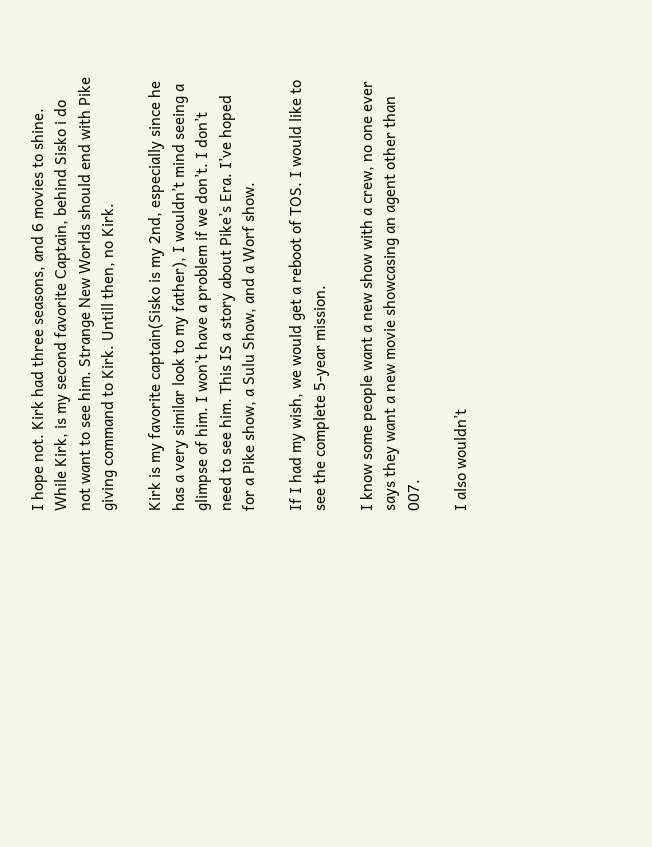I hope not. Kirk had three seasons, and 6 movies to shine. While Kirk, is my second favorite Captain, behind Sisko i do not want to see him. Strange New Worlds should end with Pike giving command to Kirk. Untill then, no Kirk.

Kirk is my favorite captain(Sisko is my 2nd, especially since he has a very similar look to my father), I wouldn’t mind seeing a glimpse of him. I won’t have a problem if we don’t. I don’t need to see him. This IS a story about Pike’s Era. I’ve hoped for a Pike show, a Sulu Show, and a Worf show.

If I had my wish, we would get a reboot of TOS. I would like to see the complete 5-year mission.

I know some people want a new show with a crew, no one ever says they want a new movie showcasing an agent other than 007.

I also wouldn’t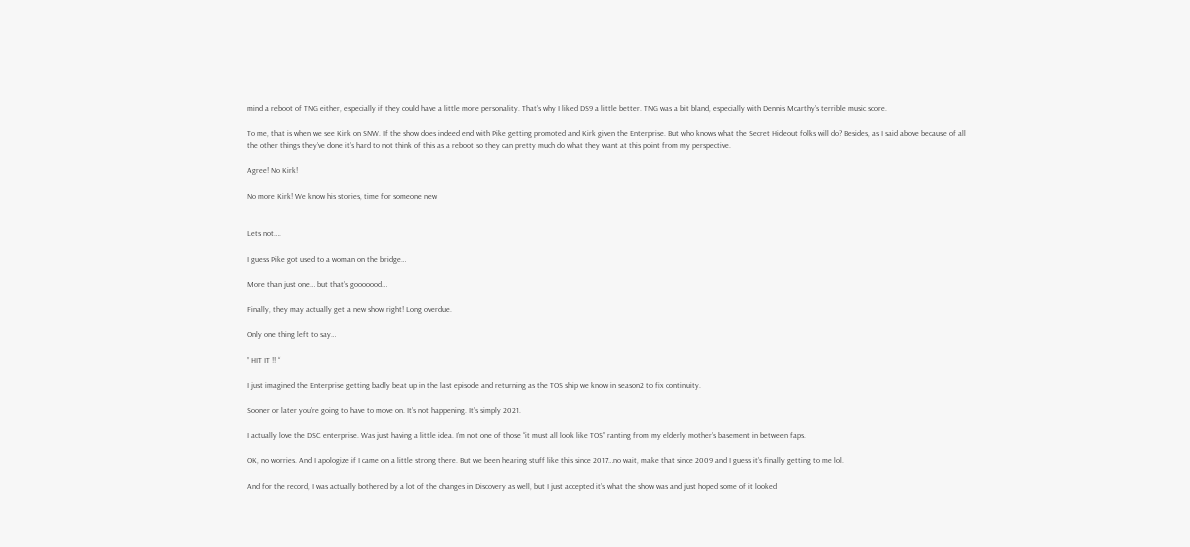mind a reboot of TNG either, especially if they could have a little more personality. That’s why I liked DS9 a little better. TNG was a bit bland, especially with Dennis Mcarthy’s terrible music score.

To me, that is when we see Kirk on SNW. If the show does indeed end with Pike getting promoted and Kirk given the Enterprise. But who knows what the Secret Hideout folks will do? Besides, as I said above because of all the other things they’ve done it’s hard to not think of this as a reboot so they can pretty much do what they want at this point from my perspective.

Agree! No Kirk!

No more Kirk! We know his stories, time for someone new


Lets not….

I guess Pike got used to a woman on the bridge…

More than just one… but that’s gooooood…

Finally, they may actually get a new show right! Long overdue.

Only one thing left to say…

” HIT IT !! “

I just imagined the Enterprise getting badly beat up in the last episode and returning as the TOS ship we know in season2 to fix continuity.

Sooner or later you’re going to have to move on. It’s not happening. It’s simply 2021.

I actually love the DSC enterprise. Was just having a little idea. I’m not one of those “it must all look like TOS” ranting from my elderly mother’s basement in between faps.

OK, no worries. And I apologize if I came on a little strong there. But we been hearing stuff like this since 2017…no wait, make that since 2009 and I guess it’s finally getting to me lol.

And for the record, I was actually bothered by a lot of the changes in Discovery as well, but I just accepted it’s what the show was and just hoped some of it looked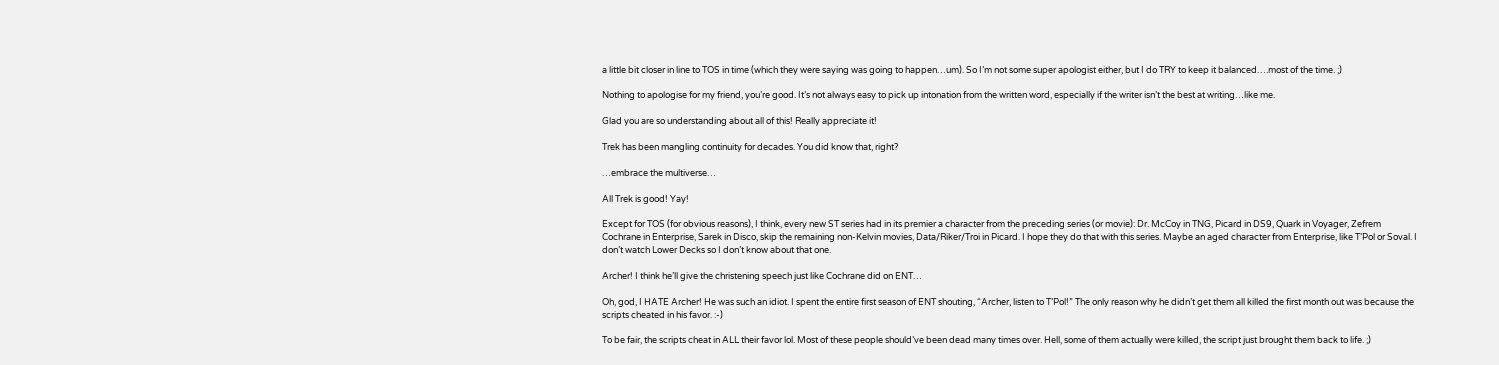a little bit closer in line to TOS in time (which they were saying was going to happen…um). So I’m not some super apologist either, but I do TRY to keep it balanced….most of the time. ;)

Nothing to apologise for my friend, you’re good. It’s not always easy to pick up intonation from the written word, especially if the writer isn’t the best at writing…like me.

Glad you are so understanding about all of this! Really appreciate it!

Trek has been mangling continuity for decades. You did know that, right?

…embrace the multiverse…

All Trek is good! Yay!

Except for TOS (for obvious reasons), I think, every new ST series had in its premier a character from the preceding series (or movie): Dr. McCoy in TNG, Picard in DS9, Quark in Voyager, Zefrem Cochrane in Enterprise, Sarek in Disco, skip the remaining non-Kelvin movies, Data/Riker/Troi in Picard. I hope they do that with this series. Maybe an aged character from Enterprise, like T’Pol or Soval. I don’t watch Lower Decks so I don’t know about that one.

Archer! I think he’ll give the christening speech just like Cochrane did on ENT…

Oh, god, I HATE Archer! He was such an idiot. I spent the entire first season of ENT shouting, “Archer, listen to T’Pol!” The only reason why he didn’t get them all killed the first month out was because the scripts cheated in his favor. :-)

To be fair, the scripts cheat in ALL their favor lol. Most of these people should’ve been dead many times over. Hell, some of them actually were killed, the script just brought them back to life. ;)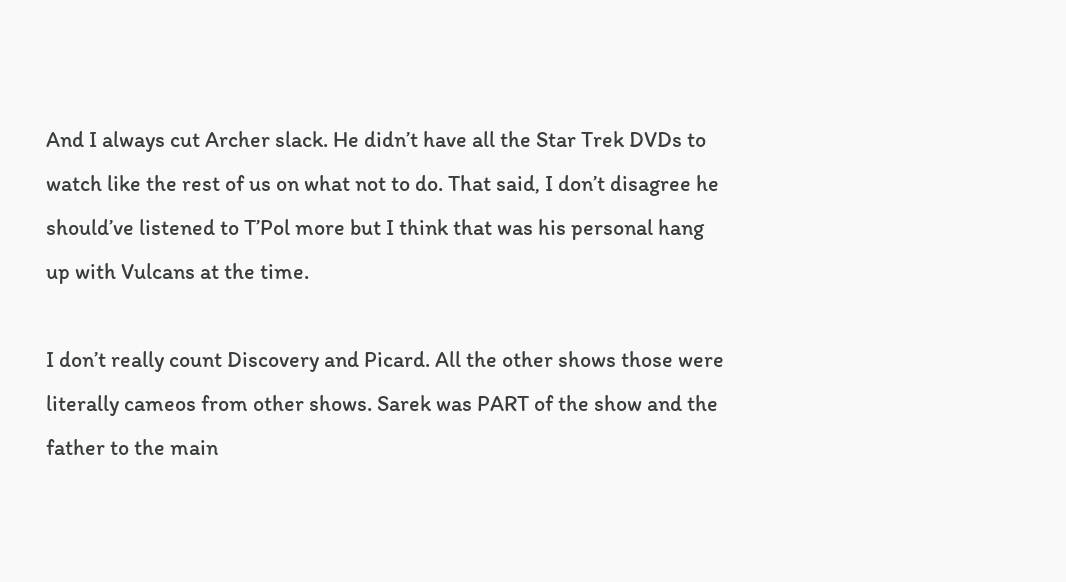And I always cut Archer slack. He didn’t have all the Star Trek DVDs to watch like the rest of us on what not to do. That said, I don’t disagree he should’ve listened to T’Pol more but I think that was his personal hang up with Vulcans at the time.

I don’t really count Discovery and Picard. All the other shows those were literally cameos from other shows. Sarek was PART of the show and the father to the main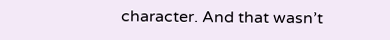character. And that wasn’t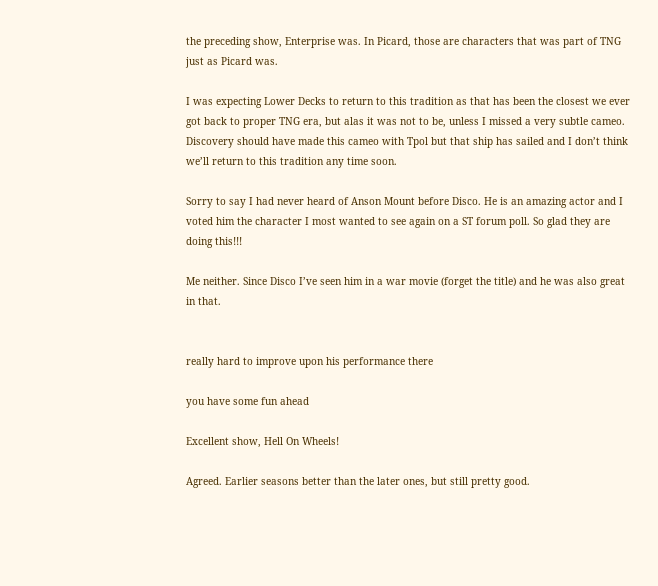the preceding show, Enterprise was. In Picard, those are characters that was part of TNG just as Picard was.

I was expecting Lower Decks to return to this tradition as that has been the closest we ever got back to proper TNG era, but alas it was not to be, unless I missed a very subtle cameo. Discovery should have made this cameo with Tpol but that ship has sailed and I don’t think we’ll return to this tradition any time soon.

Sorry to say I had never heard of Anson Mount before Disco. He is an amazing actor and I voted him the character I most wanted to see again on a ST forum poll. So glad they are doing this!!!

Me neither. Since Disco I’ve seen him in a war movie (forget the title) and he was also great in that.


really hard to improve upon his performance there

you have some fun ahead

Excellent show, Hell On Wheels!

Agreed. Earlier seasons better than the later ones, but still pretty good.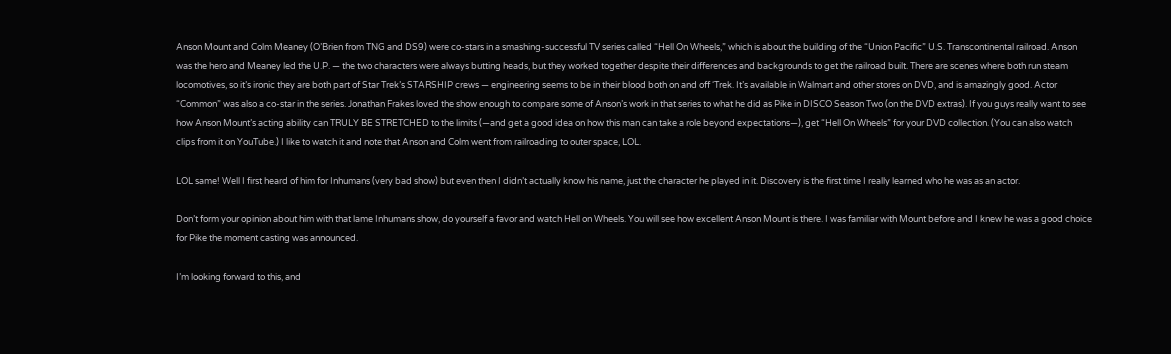Anson Mount and Colm Meaney (O’Brien from TNG and DS9) were co-stars in a smashing-successful TV series called “Hell On Wheels,” which is about the building of the “Union Pacific” U.S. Transcontinental railroad. Anson was the hero and Meaney led the U.P. — the two characters were always butting heads, but they worked together despite their differences and backgrounds to get the railroad built. There are scenes where both run steam locomotives, so it’s ironic they are both part of Star Trek’s STARSHIP crews — engineering seems to be in their blood both on and off ‘Trek. It’s available in Walmart and other stores on DVD, and is amazingly good. Actor “Common” was also a co-star in the series. Jonathan Frakes loved the show enough to compare some of Anson’s work in that series to what he did as Pike in DISCO Season Two (on the DVD extras). If you guys really want to see how Anson Mount’s acting ability can TRULY BE STRETCHED to the limits (—and get a good idea on how this man can take a role beyond expectations—), get “Hell On Wheels” for your DVD collection. (You can also watch clips from it on YouTube.) I like to watch it and note that Anson and Colm went from railroading to outer space, LOL.

LOL same! Well I first heard of him for Inhumans (very bad show) but even then I didn’t actually know his name, just the character he played in it. Discovery is the first time I really learned who he was as an actor.

Don’t form your opinion about him with that lame Inhumans show, do yourself a favor and watch Hell on Wheels. You will see how excellent Anson Mount is there. I was familiar with Mount before and I knew he was a good choice for Pike the moment casting was announced.

I’m looking forward to this, and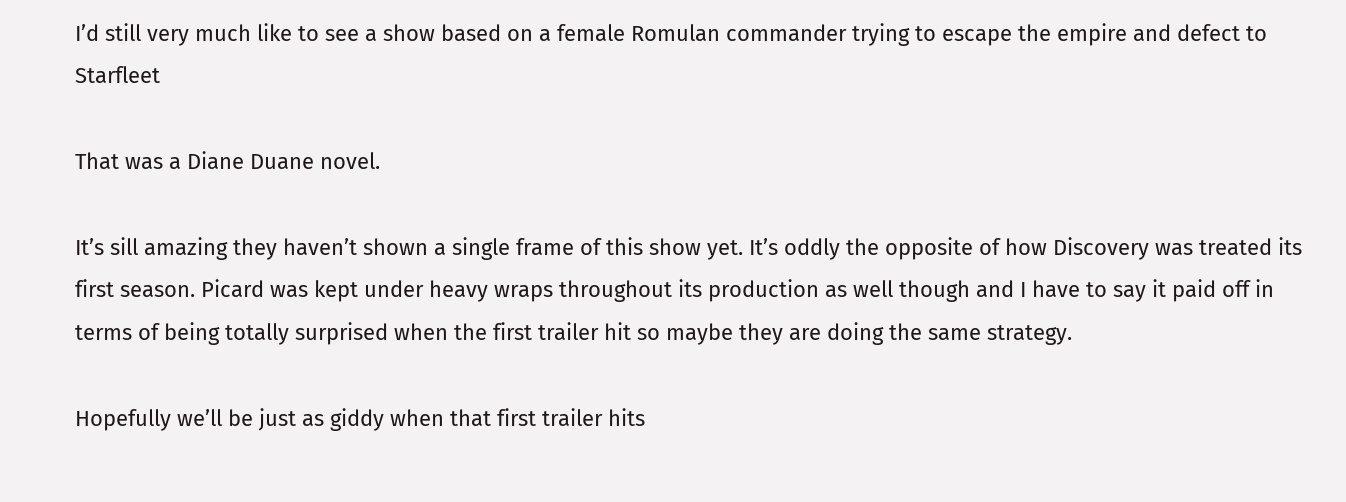I’d still very much like to see a show based on a female Romulan commander trying to escape the empire and defect to Starfleet

That was a Diane Duane novel.

It’s sill amazing they haven’t shown a single frame of this show yet. It’s oddly the opposite of how Discovery was treated its first season. Picard was kept under heavy wraps throughout its production as well though and I have to say it paid off in terms of being totally surprised when the first trailer hit so maybe they are doing the same strategy.

Hopefully we’ll be just as giddy when that first trailer hits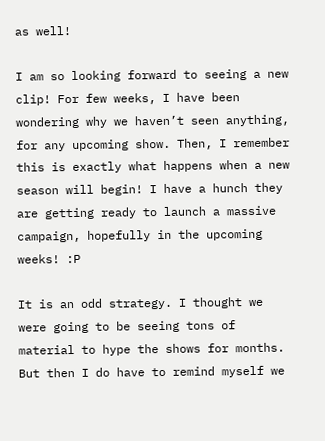as well!

I am so looking forward to seeing a new clip! For few weeks, I have been wondering why we haven’t seen anything, for any upcoming show. Then, I remember this is exactly what happens when a new season will begin! I have a hunch they are getting ready to launch a massive campaign, hopefully in the upcoming weeks! :P

It is an odd strategy. I thought we were going to be seeing tons of material to hype the shows for months. But then I do have to remind myself we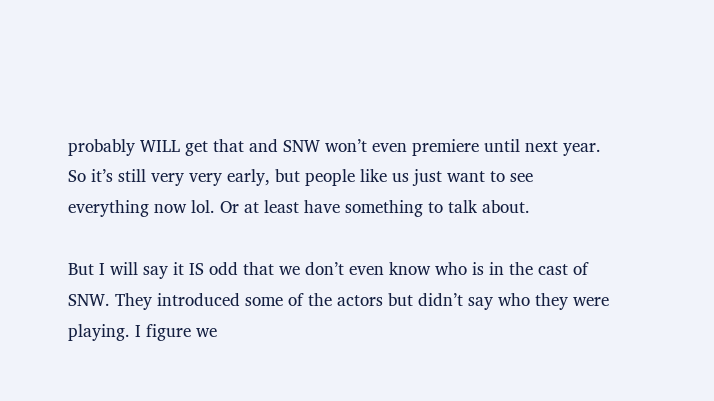probably WILL get that and SNW won’t even premiere until next year. So it’s still very very early, but people like us just want to see everything now lol. Or at least have something to talk about.

But I will say it IS odd that we don’t even know who is in the cast of SNW. They introduced some of the actors but didn’t say who they were playing. I figure we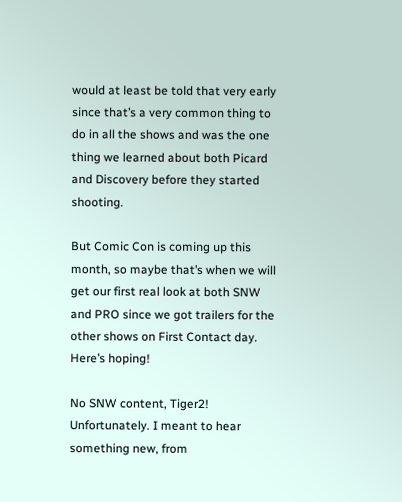would at least be told that very early since that’s a very common thing to do in all the shows and was the one thing we learned about both Picard and Discovery before they started shooting.

But Comic Con is coming up this month, so maybe that’s when we will get our first real look at both SNW and PRO since we got trailers for the other shows on First Contact day. Here’s hoping!

No SNW content, Tiger2! Unfortunately. I meant to hear something new, from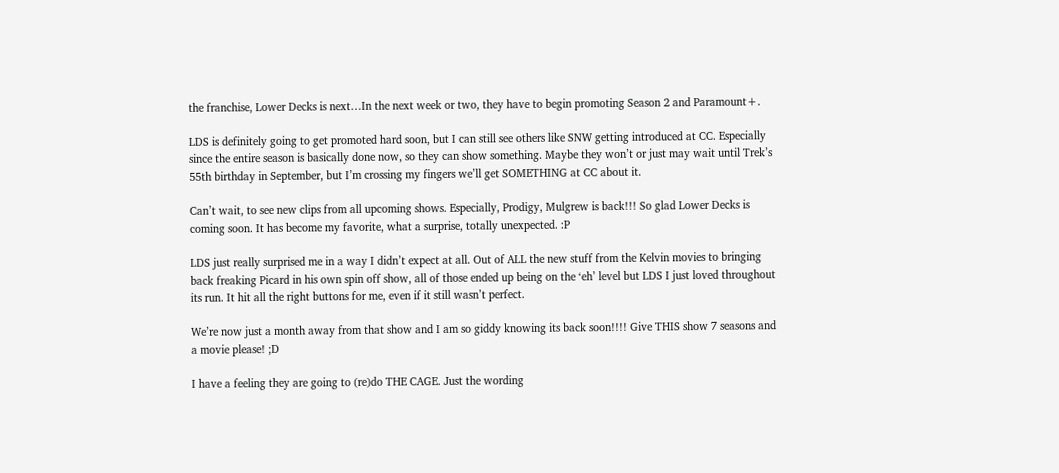the franchise, Lower Decks is next…In the next week or two, they have to begin promoting Season 2 and Paramount+.

LDS is definitely going to get promoted hard soon, but I can still see others like SNW getting introduced at CC. Especially since the entire season is basically done now, so they can show something. Maybe they won’t or just may wait until Trek’s 55th birthday in September, but I’m crossing my fingers we’ll get SOMETHING at CC about it.

Can’t wait, to see new clips from all upcoming shows. Especially, Prodigy, Mulgrew is back!!! So glad Lower Decks is coming soon. It has become my favorite, what a surprise, totally unexpected. :P

LDS just really surprised me in a way I didn’t expect at all. Out of ALL the new stuff from the Kelvin movies to bringing back freaking Picard in his own spin off show, all of those ended up being on the ‘eh’ level but LDS I just loved throughout its run. It hit all the right buttons for me, even if it still wasn’t perfect.

We’re now just a month away from that show and I am so giddy knowing its back soon!!!! Give THIS show 7 seasons and a movie please! ;D

I have a feeling they are going to (re)do THE CAGE. Just the wording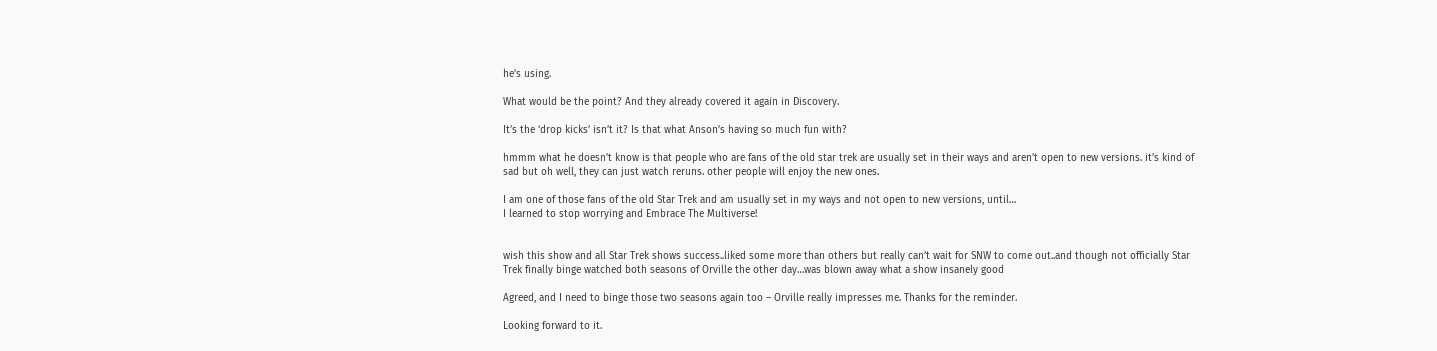he’s using.

What would be the point? And they already covered it again in Discovery.

It’s the ‘drop kicks’ isn’t it? Is that what Anson’s having so much fun with?

hmmm what he doesn’t know is that people who are fans of the old star trek are usually set in their ways and aren’t open to new versions. it’s kind of sad but oh well, they can just watch reruns. other people will enjoy the new ones.

I am one of those fans of the old Star Trek and am usually set in my ways and not open to new versions, until…
I learned to stop worrying and Embrace The Multiverse!


wish this show and all Star Trek shows success..liked some more than others but really can’t wait for SNW to come out..and though not officially Star Trek finally binge watched both seasons of Orville the other day…was blown away what a show insanely good

Agreed, and I need to binge those two seasons again too – Orville really impresses me. Thanks for the reminder.

Looking forward to it.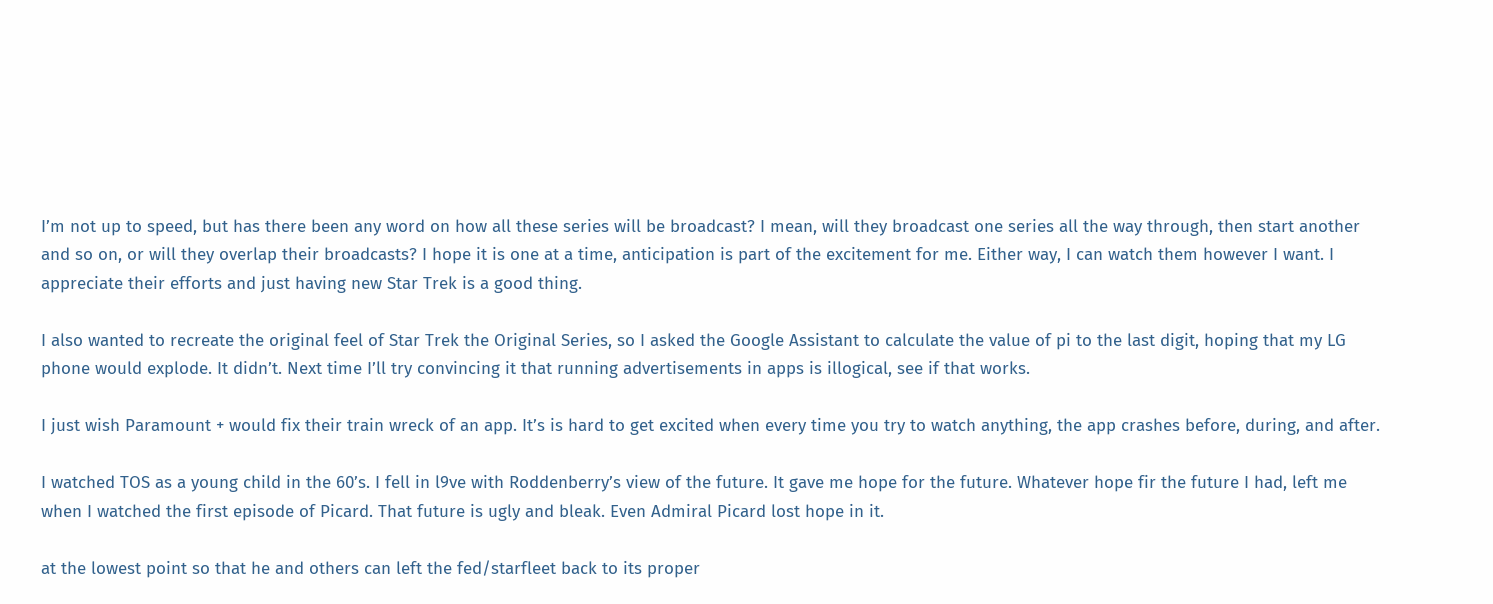I’m not up to speed, but has there been any word on how all these series will be broadcast? I mean, will they broadcast one series all the way through, then start another and so on, or will they overlap their broadcasts? I hope it is one at a time, anticipation is part of the excitement for me. Either way, I can watch them however I want. I appreciate their efforts and just having new Star Trek is a good thing.

I also wanted to recreate the original feel of Star Trek the Original Series, so I asked the Google Assistant to calculate the value of pi to the last digit, hoping that my LG phone would explode. It didn’t. Next time I’ll try convincing it that running advertisements in apps is illogical, see if that works.

I just wish Paramount + would fix their train wreck of an app. It’s is hard to get excited when every time you try to watch anything, the app crashes before, during, and after.

I watched TOS as a young child in the 60’s. I fell in l9ve with Roddenberry’s view of the future. It gave me hope for the future. Whatever hope fir the future I had, left me when I watched the first episode of Picard. That future is ugly and bleak. Even Admiral Picard lost hope in it.

at the lowest point so that he and others can left the fed/starfleet back to its proper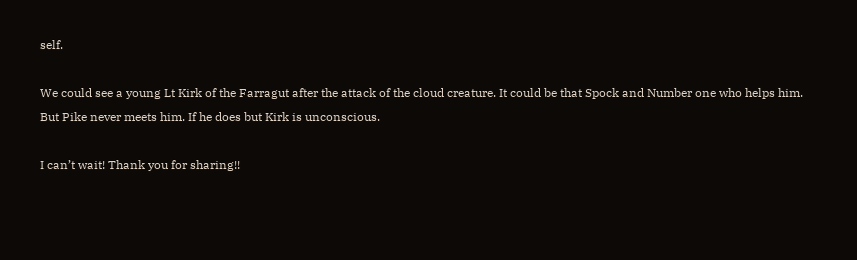self.

We could see a young Lt Kirk of the Farragut after the attack of the cloud creature. It could be that Spock and Number one who helps him. But Pike never meets him. If he does but Kirk is unconscious.

I can’t wait! Thank you for sharing!!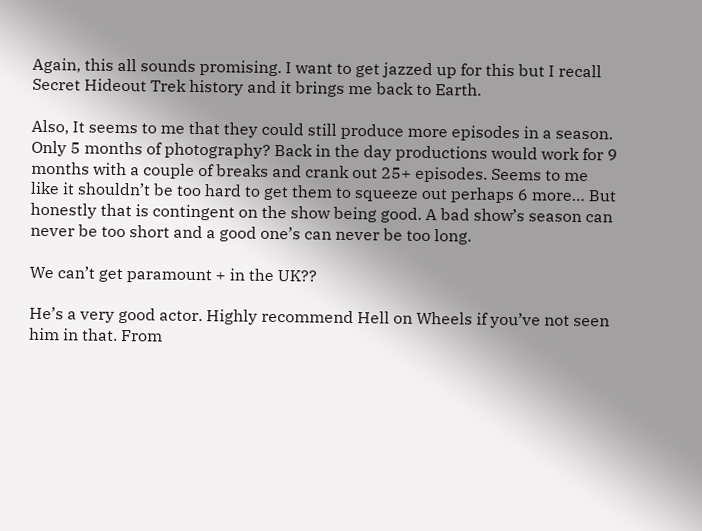Again, this all sounds promising. I want to get jazzed up for this but I recall Secret Hideout Trek history and it brings me back to Earth.

Also, It seems to me that they could still produce more episodes in a season. Only 5 months of photography? Back in the day productions would work for 9 months with a couple of breaks and crank out 25+ episodes. Seems to me like it shouldn’t be too hard to get them to squeeze out perhaps 6 more… But honestly that is contingent on the show being good. A bad show’s season can never be too short and a good one’s can never be too long.

We can’t get paramount + in the UK??

He’s a very good actor. Highly recommend Hell on Wheels if you’ve not seen him in that. From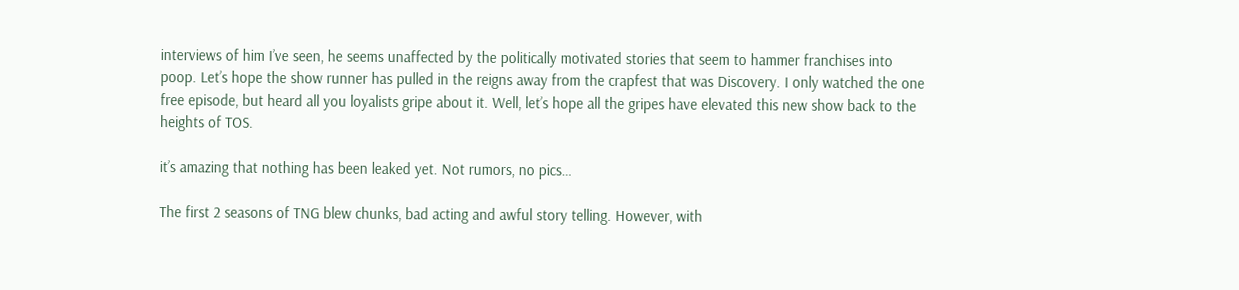interviews of him I’ve seen, he seems unaffected by the politically motivated stories that seem to hammer franchises into poop. Let’s hope the show runner has pulled in the reigns away from the crapfest that was Discovery. I only watched the one free episode, but heard all you loyalists gripe about it. Well, let’s hope all the gripes have elevated this new show back to the heights of TOS.

it’s amazing that nothing has been leaked yet. Not rumors, no pics…

The first 2 seasons of TNG blew chunks, bad acting and awful story telling. However, with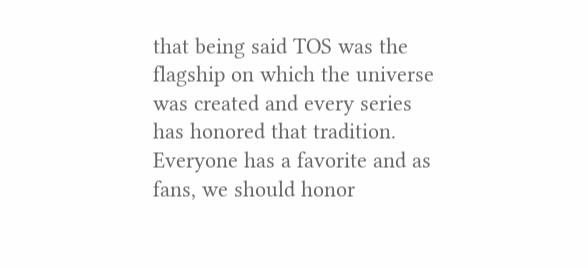that being said TOS was the flagship on which the universe was created and every series has honored that tradition. Everyone has a favorite and as fans, we should honor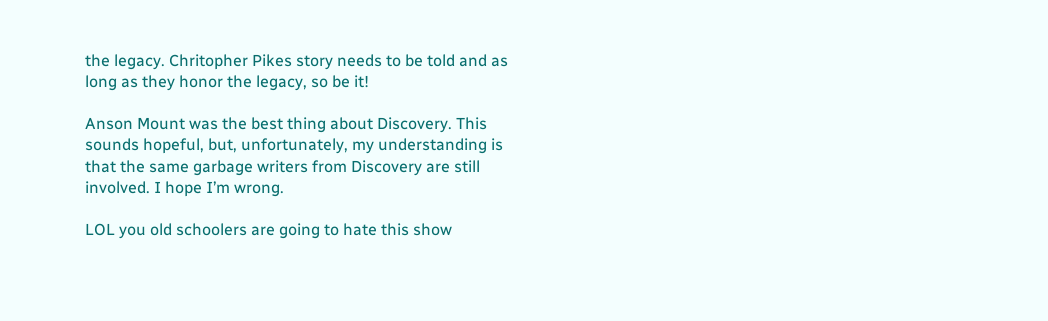the legacy. Chritopher Pikes story needs to be told and as long as they honor the legacy, so be it!

Anson Mount was the best thing about Discovery. This sounds hopeful, but, unfortunately, my understanding is that the same garbage writers from Discovery are still involved. I hope I’m wrong.

LOL you old schoolers are going to hate this show